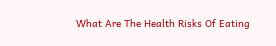What Are The Health Risks Of Eating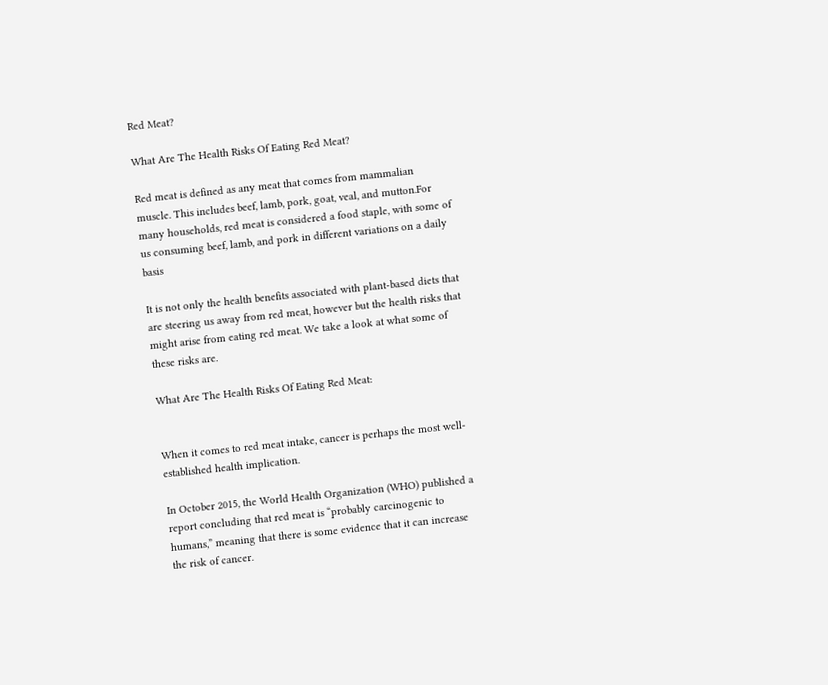Red Meat?

What Are The Health Risks Of Eating Red Meat?

Red meat is defined as any meat that comes from mammalian muscle. This includes beef, lamb, pork, goat, veal, and mutton.For many households, red meat is considered a food staple, with some of us consuming beef, lamb, and pork in different variations on a daily basis

It is not only the health benefits associated with plant-based diets that are steering us away from red meat, however but the health risks that might arise from eating red meat. We take a look at what some of these risks are.

What Are The Health Risks Of Eating Red Meat:


When it comes to red meat intake, cancer is perhaps the most well-established health implication.

In October 2015, the World Health Organization (WHO) published a report concluding that red meat is “probably carcinogenic to humans,” meaning that there is some evidence that it can increase the risk of cancer.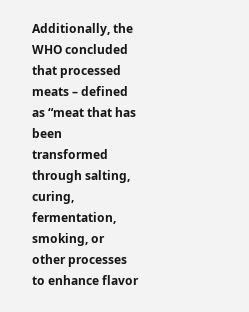Additionally, the WHO concluded that processed meats – defined as “meat that has been transformed through salting, curing, fermentation, smoking, or other processes to enhance flavor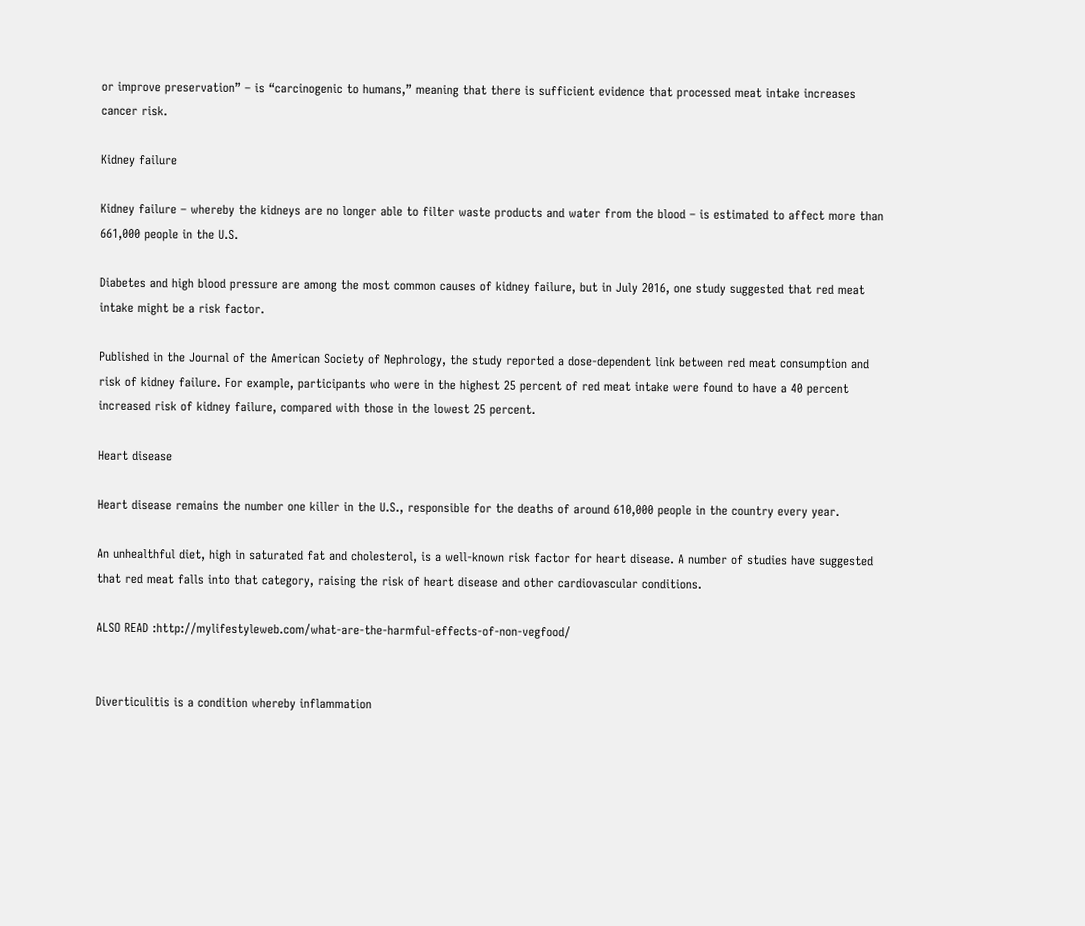or improve preservation” – is “carcinogenic to humans,” meaning that there is sufficient evidence that processed meat intake increases cancer risk.

Kidney failure

Kidney failure – whereby the kidneys are no longer able to filter waste products and water from the blood – is estimated to affect more than 661,000 people in the U.S.

Diabetes and high blood pressure are among the most common causes of kidney failure, but in July 2016, one study suggested that red meat intake might be a risk factor.

Published in the Journal of the American Society of Nephrology, the study reported a dose-dependent link between red meat consumption and risk of kidney failure. For example, participants who were in the highest 25 percent of red meat intake were found to have a 40 percent increased risk of kidney failure, compared with those in the lowest 25 percent.

Heart disease

Heart disease remains the number one killer in the U.S., responsible for the deaths of around 610,000 people in the country every year.

An unhealthful diet, high in saturated fat and cholesterol, is a well-known risk factor for heart disease. A number of studies have suggested that red meat falls into that category, raising the risk of heart disease and other cardiovascular conditions.

ALSO READ :http://mylifestyleweb.com/what-are-the-harmful-effects-of-non-vegfood/


Diverticulitis is a condition whereby inflammation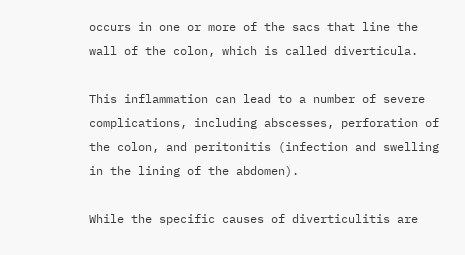occurs in one or more of the sacs that line the wall of the colon, which is called diverticula.

This inflammation can lead to a number of severe complications, including abscesses, perforation of the colon, and peritonitis (infection and swelling in the lining of the abdomen).

While the specific causes of diverticulitis are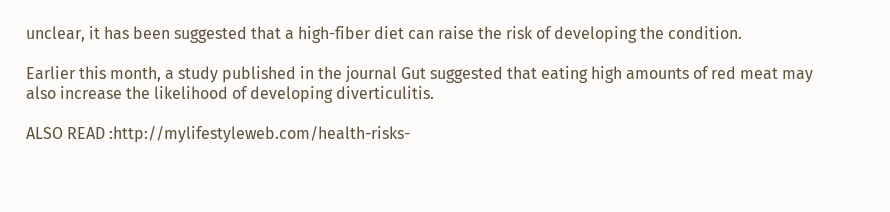unclear, it has been suggested that a high-fiber diet can raise the risk of developing the condition.

Earlier this month, a study published in the journal Gut suggested that eating high amounts of red meat may also increase the likelihood of developing diverticulitis.

ALSO READ :http://mylifestyleweb.com/health-risks-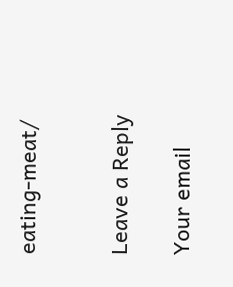eating-meat/


Leave a Reply

Your email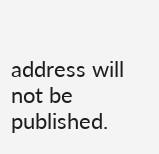address will not be published.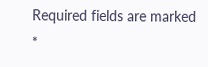Required fields are marked *